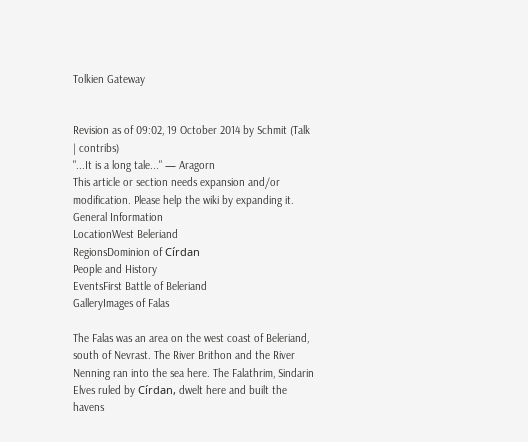Tolkien Gateway


Revision as of 09:02, 19 October 2014 by Schmit (Talk | contribs)
"...It is a long tale..." — Aragorn
This article or section needs expansion and/or modification. Please help the wiki by expanding it.
General Information
LocationWest Beleriand
RegionsDominion of Círdan
People and History
EventsFirst Battle of Beleriand
GalleryImages of Falas

The Falas was an area on the west coast of Beleriand, south of Nevrast. The River Brithon and the River Nenning ran into the sea here. The Falathrim, Sindarin Elves ruled by Círdan, dwelt here and built the havens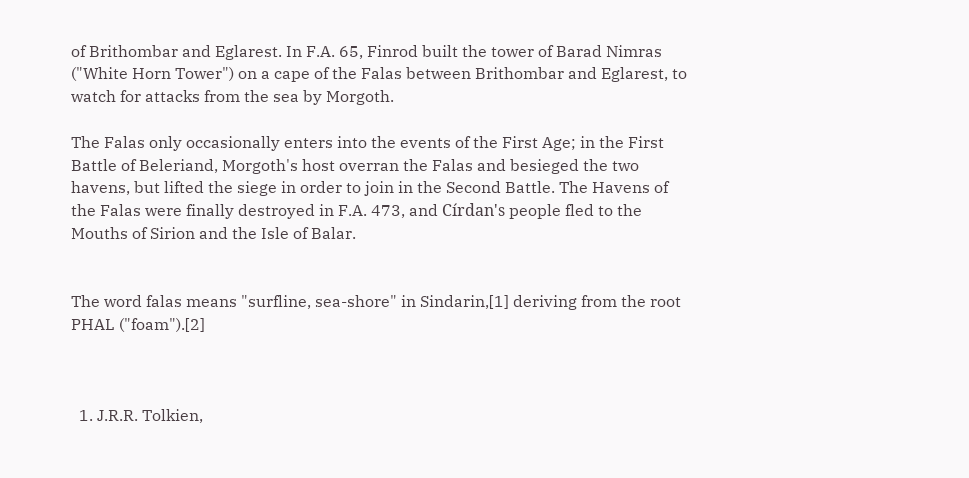of Brithombar and Eglarest. In F.A. 65, Finrod built the tower of Barad Nimras ("White Horn Tower") on a cape of the Falas between Brithombar and Eglarest, to watch for attacks from the sea by Morgoth.

The Falas only occasionally enters into the events of the First Age; in the First Battle of Beleriand, Morgoth's host overran the Falas and besieged the two havens, but lifted the siege in order to join in the Second Battle. The Havens of the Falas were finally destroyed in F.A. 473, and Círdan's people fled to the Mouths of Sirion and the Isle of Balar.


The word falas means "surfline, sea-shore" in Sindarin,[1] deriving from the root PHAL ("foam").[2]



  1. J.R.R. Tolkien,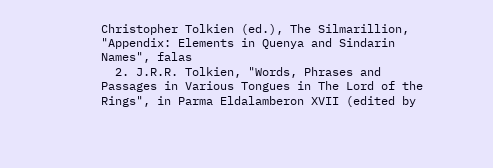Christopher Tolkien (ed.), The Silmarillion, "Appendix: Elements in Quenya and Sindarin Names", falas
  2. J.R.R. Tolkien, "Words, Phrases and Passages in Various Tongues in The Lord of the Rings", in Parma Eldalamberon XVII (edited by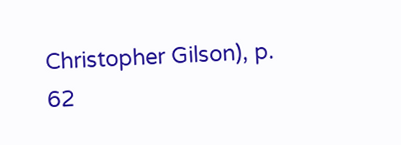Christopher Gilson), p. 62